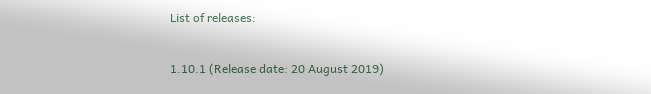List of releases:

1.10.1 (Release date: 20 August 2019)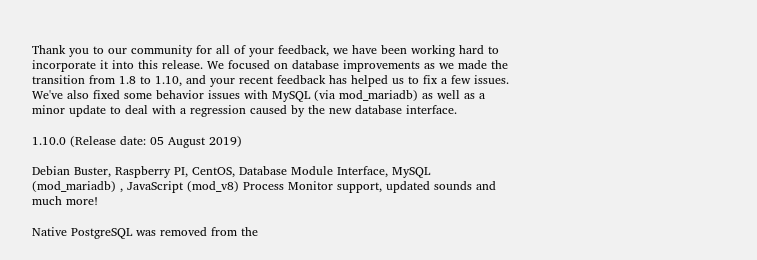Thank you to our community for all of your feedback, we have been working hard to incorporate it into this release. We focused on database improvements as we made the transition from 1.8 to 1.10, and your recent feedback has helped us to fix a few issues. We've also fixed some behavior issues with MySQL (via mod_mariadb) as well as a minor update to deal with a regression caused by the new database interface.

1.10.0 (Release date: 05 August 2019)

Debian Buster, Raspberry PI, CentOS, Database Module Interface, MySQL (mod_mariadb) , JavaScript (mod_v8) Process Monitor support, updated sounds and much more!

Native PostgreSQL was removed from the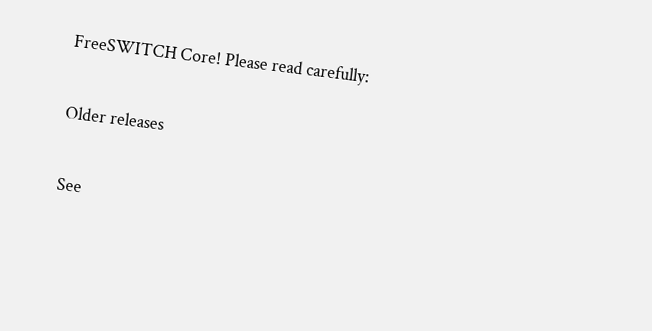FreeSWITCH Core! Please read carefully:

Older releases

See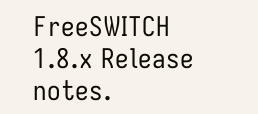FreeSWITCH 1.8.x Release notes.